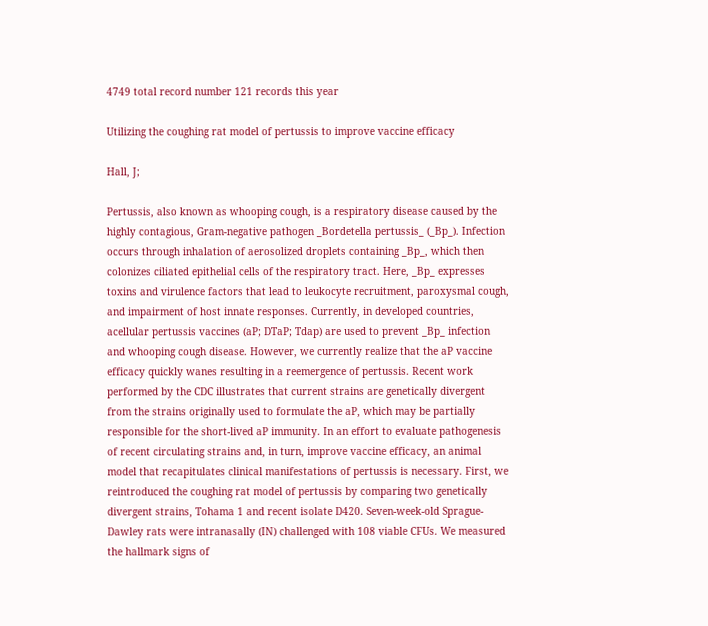4749 total record number 121 records this year

Utilizing the coughing rat model of pertussis to improve vaccine efficacy

Hall, J;

Pertussis, also known as whooping cough, is a respiratory disease caused by the highly contagious, Gram-negative pathogen _Bordetella pertussis_ (_Bp_). Infection occurs through inhalation of aerosolized droplets containing _Bp_, which then colonizes ciliated epithelial cells of the respiratory tract. Here, _Bp_ expresses toxins and virulence factors that lead to leukocyte recruitment, paroxysmal cough, and impairment of host innate responses. Currently, in developed countries, acellular pertussis vaccines (aP; DTaP; Tdap) are used to prevent _Bp_ infection and whooping cough disease. However, we currently realize that the aP vaccine efficacy quickly wanes resulting in a reemergence of pertussis. Recent work performed by the CDC illustrates that current strains are genetically divergent from the strains originally used to formulate the aP, which may be partially responsible for the short-lived aP immunity. In an effort to evaluate pathogenesis of recent circulating strains and, in turn, improve vaccine efficacy, an animal model that recapitulates clinical manifestations of pertussis is necessary. First, we reintroduced the coughing rat model of pertussis by comparing two genetically divergent strains, Tohama 1 and recent isolate D420. Seven-week-old Sprague-Dawley rats were intranasally (IN) challenged with 108 viable CFUs. We measured the hallmark signs of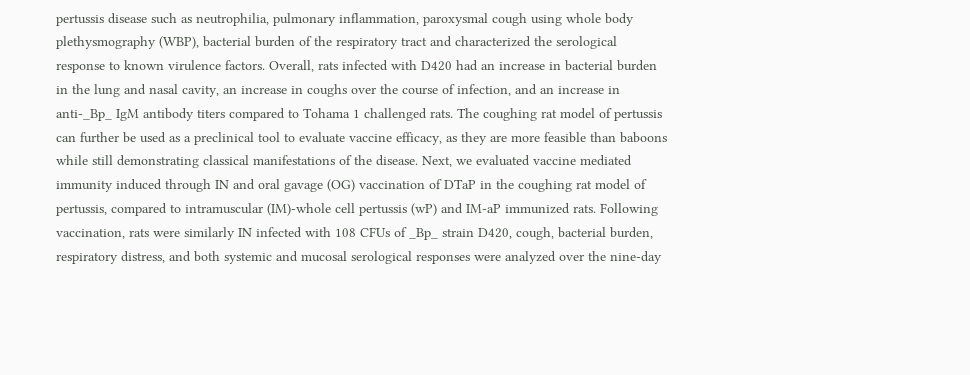pertussis disease such as neutrophilia, pulmonary inflammation, paroxysmal cough using whole body plethysmography (WBP), bacterial burden of the respiratory tract and characterized the serological response to known virulence factors. Overall, rats infected with D420 had an increase in bacterial burden in the lung and nasal cavity, an increase in coughs over the course of infection, and an increase in anti-_Bp_ IgM antibody titers compared to Tohama 1 challenged rats. The coughing rat model of pertussis can further be used as a preclinical tool to evaluate vaccine efficacy, as they are more feasible than baboons while still demonstrating classical manifestations of the disease. Next, we evaluated vaccine mediated immunity induced through IN and oral gavage (OG) vaccination of DTaP in the coughing rat model of pertussis, compared to intramuscular (IM)-whole cell pertussis (wP) and IM-aP immunized rats. Following vaccination, rats were similarly IN infected with 108 CFUs of _Bp_ strain D420, cough, bacterial burden, respiratory distress, and both systemic and mucosal serological responses were analyzed over the nine-day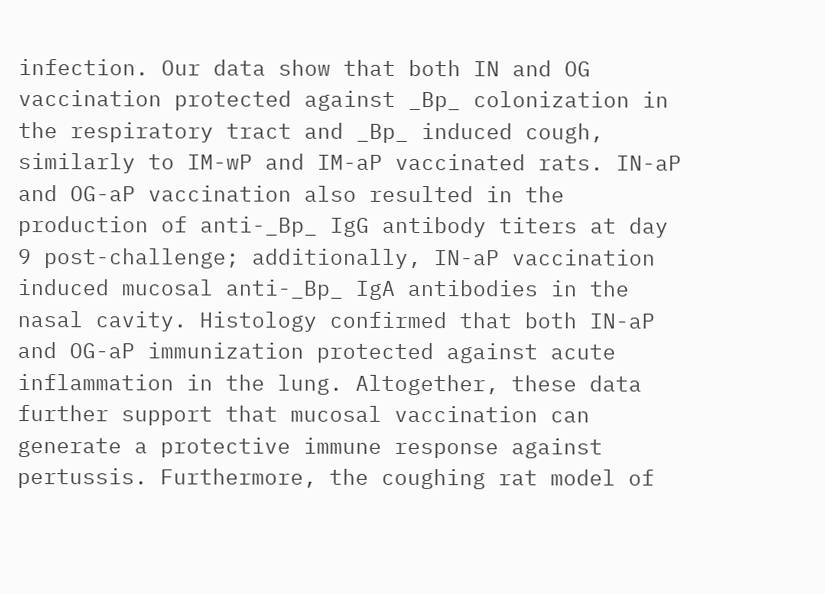infection. Our data show that both IN and OG vaccination protected against _Bp_ colonization in the respiratory tract and _Bp_ induced cough, similarly to IM-wP and IM-aP vaccinated rats. IN-aP and OG-aP vaccination also resulted in the production of anti-_Bp_ IgG antibody titers at day 9 post-challenge; additionally, IN-aP vaccination induced mucosal anti-_Bp_ IgA antibodies in the nasal cavity. Histology confirmed that both IN-aP and OG-aP immunization protected against acute inflammation in the lung. Altogether, these data further support that mucosal vaccination can generate a protective immune response against pertussis. Furthermore, the coughing rat model of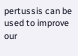pertussis can be used to improve our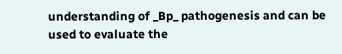understanding of _Bp_ pathogenesis and can be used to evaluate the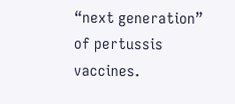“next generation” of pertussis vaccines.